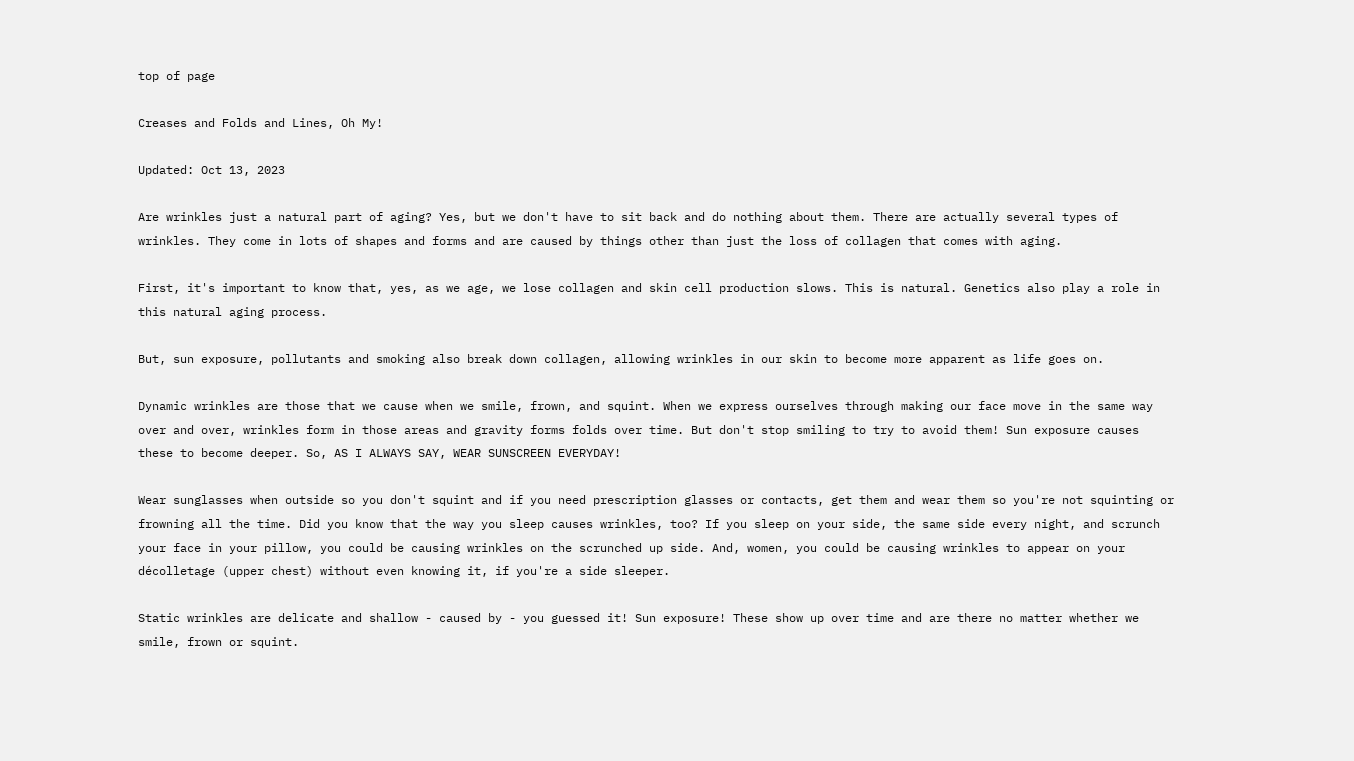top of page

Creases and Folds and Lines, Oh My!

Updated: Oct 13, 2023

Are wrinkles just a natural part of aging? Yes, but we don't have to sit back and do nothing about them. There are actually several types of wrinkles. They come in lots of shapes and forms and are caused by things other than just the loss of collagen that comes with aging.

First, it's important to know that, yes, as we age, we lose collagen and skin cell production slows. This is natural. Genetics also play a role in this natural aging process.

But, sun exposure, pollutants and smoking also break down collagen, allowing wrinkles in our skin to become more apparent as life goes on.

Dynamic wrinkles are those that we cause when we smile, frown, and squint. When we express ourselves through making our face move in the same way over and over, wrinkles form in those areas and gravity forms folds over time. But don't stop smiling to try to avoid them! Sun exposure causes these to become deeper. So, AS I ALWAYS SAY, WEAR SUNSCREEN EVERYDAY!

Wear sunglasses when outside so you don't squint and if you need prescription glasses or contacts, get them and wear them so you're not squinting or frowning all the time. Did you know that the way you sleep causes wrinkles, too? If you sleep on your side, the same side every night, and scrunch your face in your pillow, you could be causing wrinkles on the scrunched up side. And, women, you could be causing wrinkles to appear on your décolletage (upper chest) without even knowing it, if you're a side sleeper.

Static wrinkles are delicate and shallow - caused by - you guessed it! Sun exposure! These show up over time and are there no matter whether we smile, frown or squint.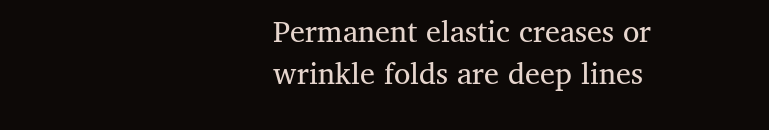Permanent elastic creases or wrinkle folds are deep lines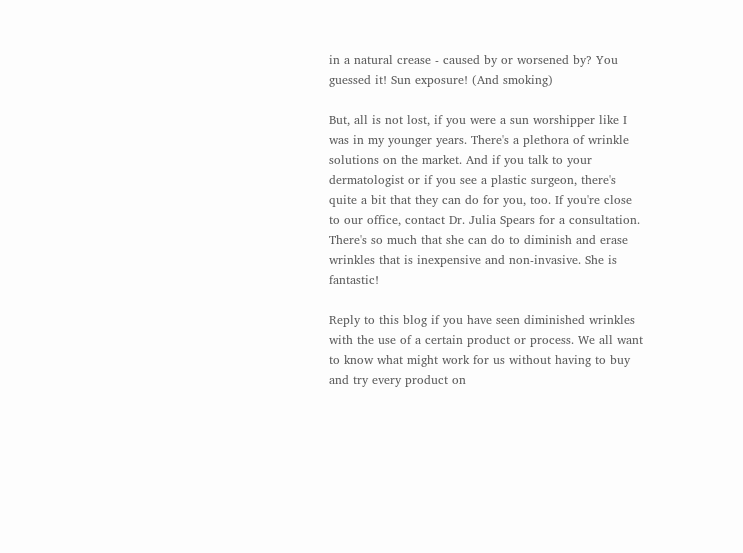in a natural crease - caused by or worsened by? You guessed it! Sun exposure! (And smoking)

But, all is not lost, if you were a sun worshipper like I was in my younger years. There's a plethora of wrinkle solutions on the market. And if you talk to your dermatologist or if you see a plastic surgeon, there's quite a bit that they can do for you, too. If you're close to our office, contact Dr. Julia Spears for a consultation. There's so much that she can do to diminish and erase wrinkles that is inexpensive and non-invasive. She is fantastic!

Reply to this blog if you have seen diminished wrinkles with the use of a certain product or process. We all want to know what might work for us without having to buy and try every product on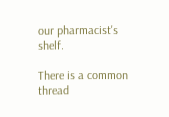our pharmacist's shelf.

There is a common thread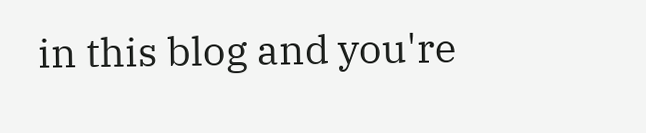in this blog and you're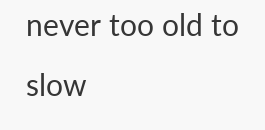never too old to slow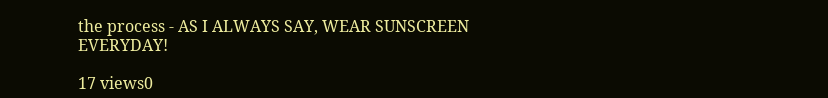the process - AS I ALWAYS SAY, WEAR SUNSCREEN EVERYDAY!

17 views0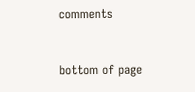comments


bottom of page